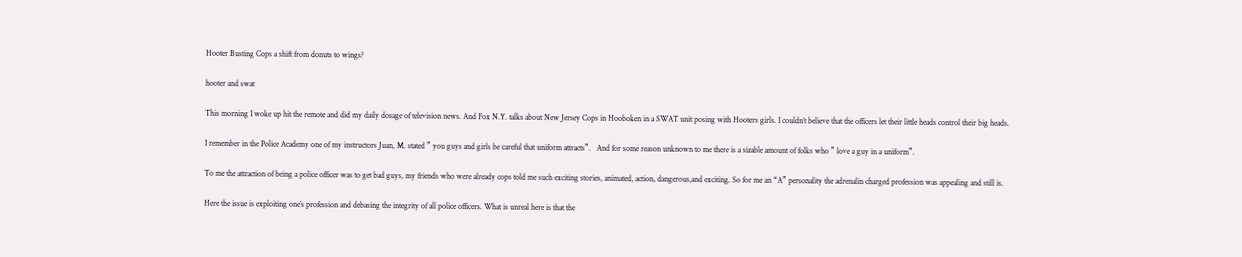Hooter Busting Cops a shift from donuts to wings?

hooter and swat

This morning I woke up hit the remote and did my daily dosage of television news. And Fox N.Y. talks about New Jersey Cops in Hooboken in a SWAT unit posing with Hooters girls. I couldn’t believe that the officers let their little heads control their big heads.

I remember in the Police Academy one of my instructors Juan, M. stated ” you guys and girls be careful that uniform attracts”.   And for some reason unknown to me there is a sizable amount of folks who ” love a guy in a uniform”.

To me the attraction of being a police officer was to get bad guys, my friends who were already cops told me such exciting stories, animated, action, dangerous,and exciting. So for me an “A” personality the adrenalin charged profession was appealing and still is.

Here the issue is exploiting one’s profession and debasing the integrity of all police officers. What is unreal here is that the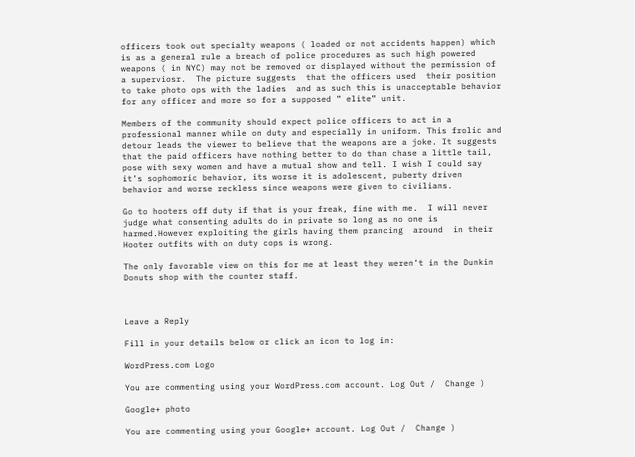officers took out specialty weapons ( loaded or not accidents happen) which is as a general rule a breach of police procedures as such high powered weapons ( in NYC) may not be removed or displayed without the permission of a superviosr.  The picture suggests  that the officers used  their position to take photo ops with the ladies  and as such this is unacceptable behavior for any officer and more so for a supposed ” elite” unit.

Members of the community should expect police officers to act in a professional manner while on duty and especially in uniform. This frolic and detour leads the viewer to believe that the weapons are a joke. It suggests that the paid officers have nothing better to do than chase a little tail, pose with sexy women and have a mutual show and tell. I wish I could say it’s sophomoric behavior, its worse it is adolescent, puberty driven behavior and worse reckless since weapons were given to civilians.

Go to hooters off duty if that is your freak, fine with me.  I will never judge what consenting adults do in private so long as no one is harmed.However exploiting the girls having them prancing  around  in their Hooter outfits with on duty cops is wrong.

The only favorable view on this for me at least they weren’t in the Dunkin Donuts shop with the counter staff.



Leave a Reply

Fill in your details below or click an icon to log in:

WordPress.com Logo

You are commenting using your WordPress.com account. Log Out /  Change )

Google+ photo

You are commenting using your Google+ account. Log Out /  Change )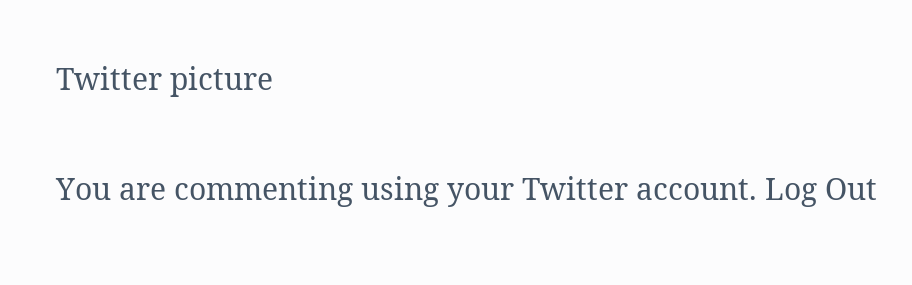Twitter picture

You are commenting using your Twitter account. Log Out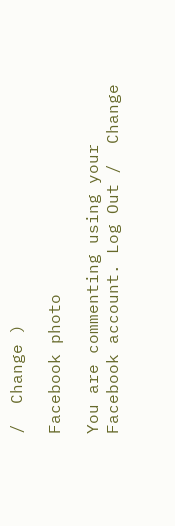/  Change )

Facebook photo

You are commenting using your Facebook account. Log Out /  Change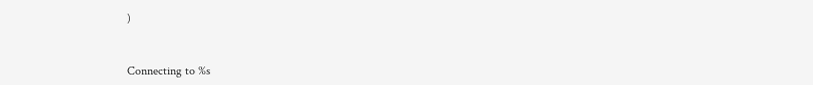)


Connecting to %s